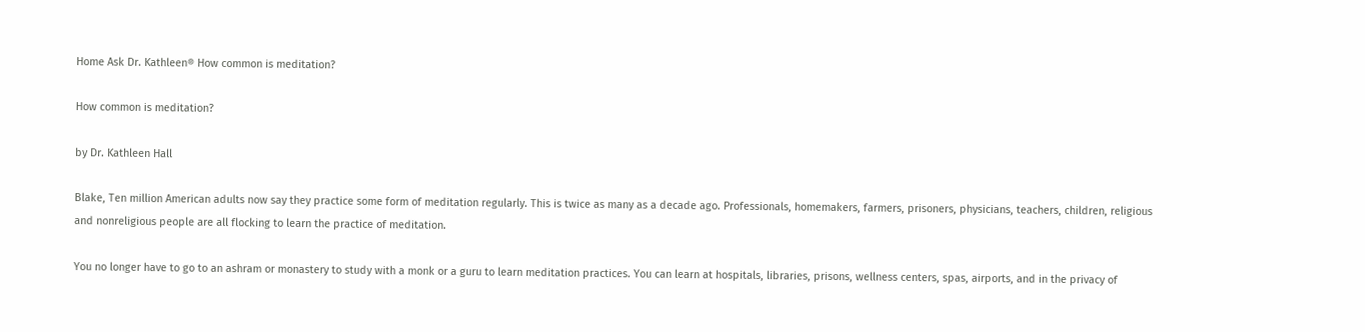Home Ask Dr. Kathleen® How common is meditation?

How common is meditation?

by Dr. Kathleen Hall

Blake, Ten million American adults now say they practice some form of meditation regularly. This is twice as many as a decade ago. Professionals, homemakers, farmers, prisoners, physicians, teachers, children, religious and nonreligious people are all flocking to learn the practice of meditation.

You no longer have to go to an ashram or monastery to study with a monk or a guru to learn meditation practices. You can learn at hospitals, libraries, prisons, wellness centers, spas, airports, and in the privacy of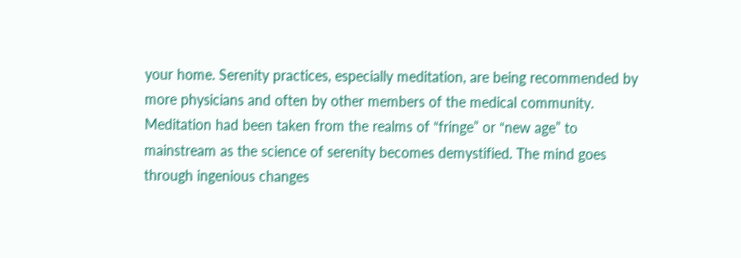your home. Serenity practices, especially meditation, are being recommended by more physicians and often by other members of the medical community. Meditation had been taken from the realms of “fringe” or “new age” to mainstream as the science of serenity becomes demystified. The mind goes through ingenious changes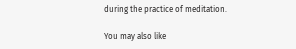during the practice of meditation.

You may also like